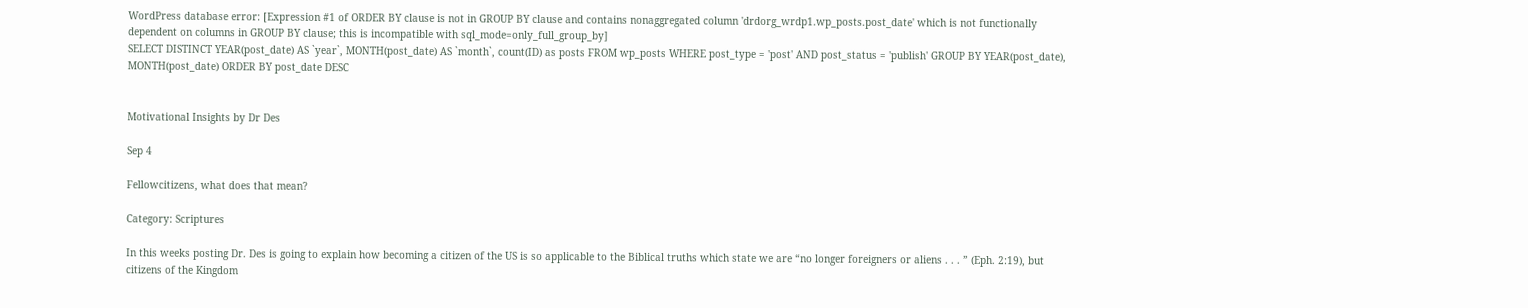WordPress database error: [Expression #1 of ORDER BY clause is not in GROUP BY clause and contains nonaggregated column 'drdorg_wrdp1.wp_posts.post_date' which is not functionally dependent on columns in GROUP BY clause; this is incompatible with sql_mode=only_full_group_by]
SELECT DISTINCT YEAR(post_date) AS `year`, MONTH(post_date) AS `month`, count(ID) as posts FROM wp_posts WHERE post_type = 'post' AND post_status = 'publish' GROUP BY YEAR(post_date), MONTH(post_date) ORDER BY post_date DESC


Motivational Insights by Dr Des

Sep 4

Fellowcitizens, what does that mean?

Category: Scriptures

In this weeks posting Dr. Des is going to explain how becoming a citizen of the US is so applicable to the Biblical truths which state we are “no longer foreigners or aliens . . . ” (Eph. 2:19), but citizens of the Kingdom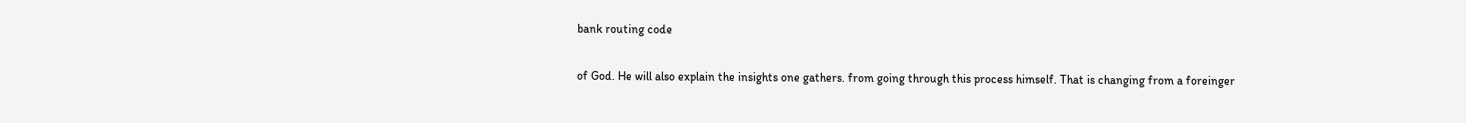bank routing code

of God. He will also explain the insights one gathers. from going through this process himself. That is changing from a foreinger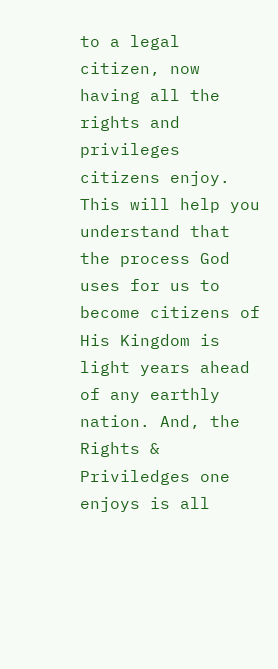to a legal citizen, now having all the rights and privileges citizens enjoy. This will help you understand that the process God uses for us to become citizens of His Kingdom is light years ahead of any earthly nation. And, the Rights & Priviledges one enjoys is all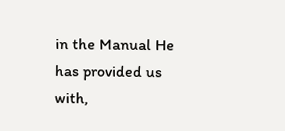in the Manual He has provided us with,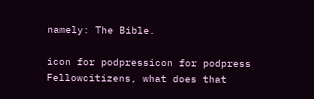namely: The Bible.

icon for podpressicon for podpress  Fellowcitizens, what does that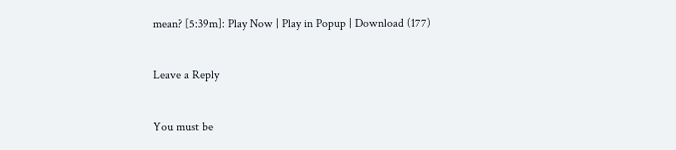mean? [5:39m]: Play Now | Play in Popup | Download (177)

Leave a Reply

You must be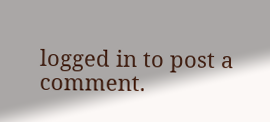logged in to post a comment.